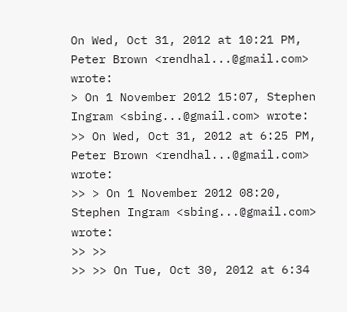On Wed, Oct 31, 2012 at 10:21 PM, Peter Brown <rendhal...@gmail.com> wrote:
> On 1 November 2012 15:07, Stephen Ingram <sbing...@gmail.com> wrote:
>> On Wed, Oct 31, 2012 at 6:25 PM, Peter Brown <rendhal...@gmail.com> wrote:
>> > On 1 November 2012 08:20, Stephen Ingram <sbing...@gmail.com> wrote:
>> >>
>> >> On Tue, Oct 30, 2012 at 6:34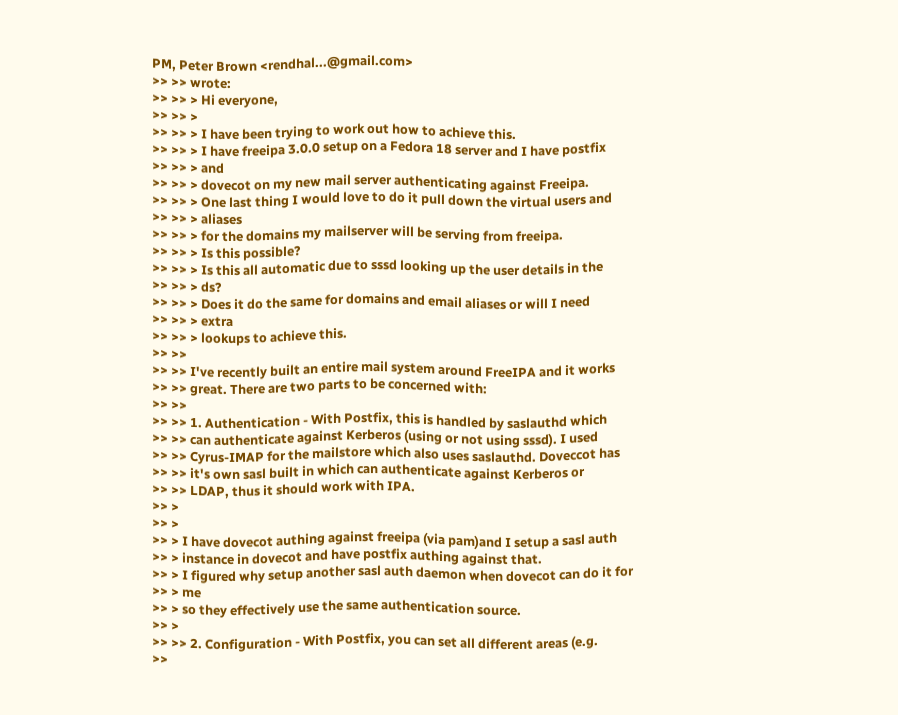PM, Peter Brown <rendhal...@gmail.com>
>> >> wrote:
>> >> > Hi everyone,
>> >> >
>> >> > I have been trying to work out how to achieve this.
>> >> > I have freeipa 3.0.0 setup on a Fedora 18 server and I have postfix
>> >> > and
>> >> > dovecot on my new mail server authenticating against Freeipa.
>> >> > One last thing I would love to do it pull down the virtual users and
>> >> > aliases
>> >> > for the domains my mailserver will be serving from freeipa.
>> >> > Is this possible?
>> >> > Is this all automatic due to sssd looking up the user details in the
>> >> > ds?
>> >> > Does it do the same for domains and email aliases or will I need
>> >> > extra
>> >> > lookups to achieve this.
>> >>
>> >> I've recently built an entire mail system around FreeIPA and it works
>> >> great. There are two parts to be concerned with:
>> >>
>> >> 1. Authentication - With Postfix, this is handled by saslauthd which
>> >> can authenticate against Kerberos (using or not using sssd). I used
>> >> Cyrus-IMAP for the mailstore which also uses saslauthd. Doveccot has
>> >> it's own sasl built in which can authenticate against Kerberos or
>> >> LDAP, thus it should work with IPA.
>> >
>> >
>> > I have dovecot authing against freeipa (via pam)and I setup a sasl auth
>> > instance in dovecot and have postfix authing against that.
>> > I figured why setup another sasl auth daemon when dovecot can do it for
>> > me
>> > so they effectively use the same authentication source.
>> >
>> >> 2. Configuration - With Postfix, you can set all different areas (e.g.
>>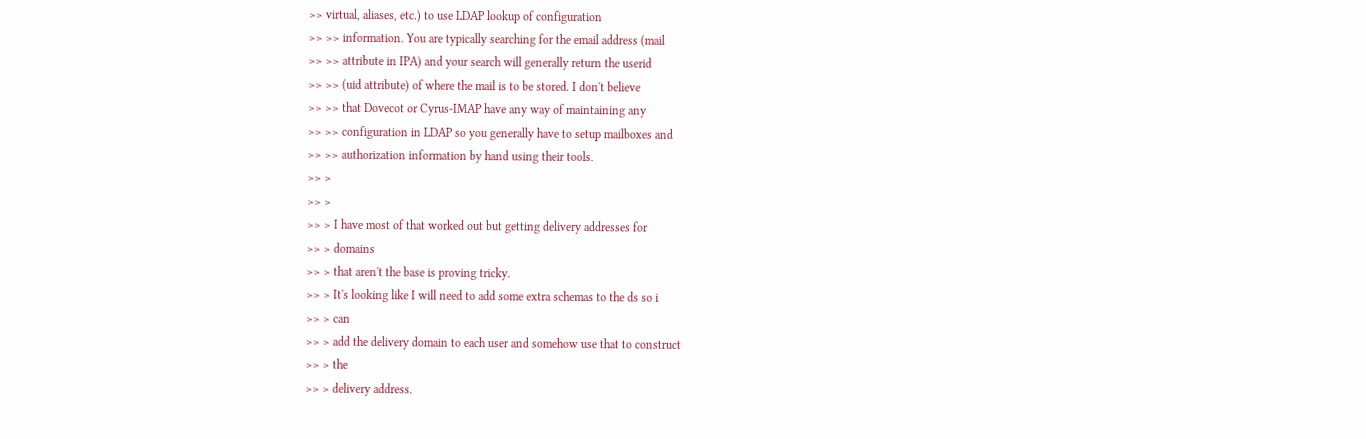>> virtual, aliases, etc.) to use LDAP lookup of configuration
>> >> information. You are typically searching for the email address (mail
>> >> attribute in IPA) and your search will generally return the userid
>> >> (uid attribute) of where the mail is to be stored. I don't believe
>> >> that Dovecot or Cyrus-IMAP have any way of maintaining any
>> >> configuration in LDAP so you generally have to setup mailboxes and
>> >> authorization information by hand using their tools.
>> >
>> >
>> > I have most of that worked out but getting delivery addresses for
>> > domains
>> > that aren't the base is proving tricky.
>> > It's looking like I will need to add some extra schemas to the ds so i
>> > can
>> > add the delivery domain to each user and somehow use that to construct
>> > the
>> > delivery address.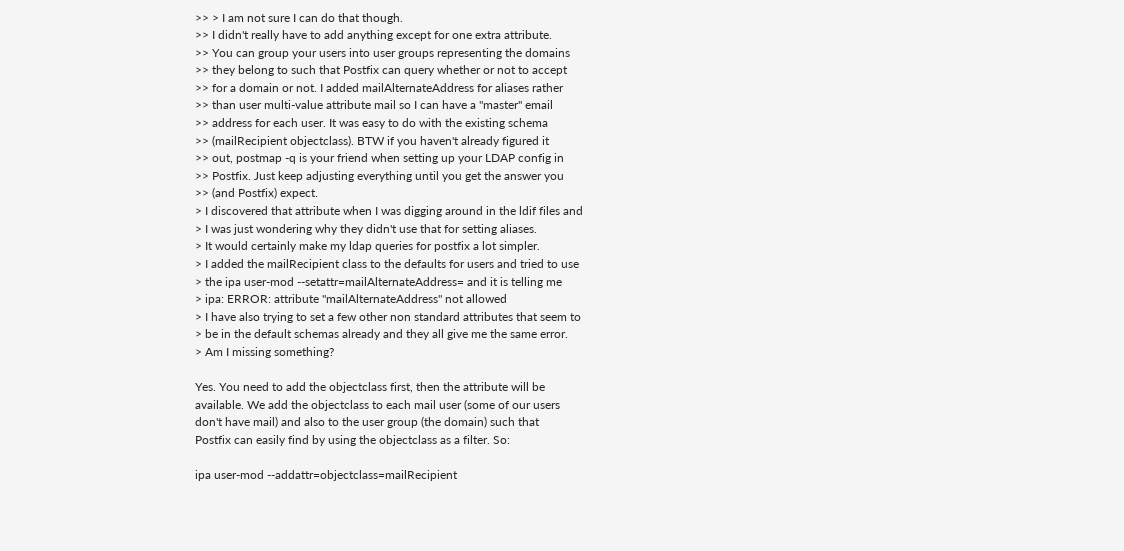>> > I am not sure I can do that though.
>> I didn't really have to add anything except for one extra attribute.
>> You can group your users into user groups representing the domains
>> they belong to such that Postfix can query whether or not to accept
>> for a domain or not. I added mailAlternateAddress for aliases rather
>> than user multi-value attribute mail so I can have a "master" email
>> address for each user. It was easy to do with the existing schema
>> (mailRecipient objectclass). BTW if you haven't already figured it
>> out, postmap -q is your friend when setting up your LDAP config in
>> Postfix. Just keep adjusting everything until you get the answer you
>> (and Postfix) expect.
> I discovered that attribute when I was digging around in the ldif files and
> I was just wondering why they didn't use that for setting aliases.
> It would certainly make my ldap queries for postfix a lot simpler.
> I added the mailRecipient class to the defaults for users and tried to use
> the ipa user-mod --setattr=mailAlternateAddress= and it is telling me
> ipa: ERROR: attribute "mailAlternateAddress" not allowed
> I have also trying to set a few other non standard attributes that seem to
> be in the default schemas already and they all give me the same error.
> Am I missing something?

Yes. You need to add the objectclass first, then the attribute will be
available. We add the objectclass to each mail user (some of our users
don't have mail) and also to the user group (the domain) such that
Postfix can easily find by using the objectclass as a filter. So:

ipa user-mod --addattr=objectclass=mailRecipient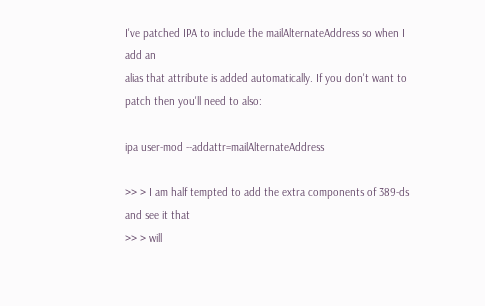I've patched IPA to include the mailAlternateAddress so when I add an
alias that attribute is added automatically. If you don't want to
patch then you'll need to also:

ipa user-mod --addattr=mailAlternateAddress

>> > I am half tempted to add the extra components of 389-ds and see it that
>> > will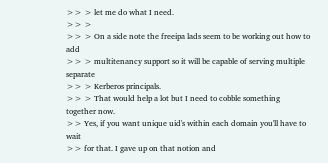>> > let me do what I need.
>> >
>> > On a side note the freeipa lads seem to be working out how to add
>> > multitenancy support so it will be capable of serving multiple separate
>> > Kerberos principals.
>> > That would help a lot but I need to cobble something together now.
>> Yes, if you want unique uid's within each domain you'll have to wait
>> for that. I gave up on that notion and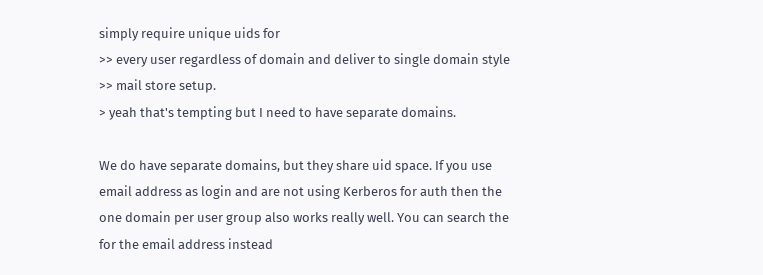simply require unique uids for
>> every user regardless of domain and deliver to single domain style
>> mail store setup.
> yeah that's tempting but I need to have separate domains.

We do have separate domains, but they share uid space. If you use
email address as login and are not using Kerberos for auth then the
one domain per user group also works really well. You can search the
for the email address instead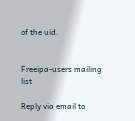of the uid.


Freeipa-users mailing list

Reply via email to